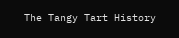The Tangy Tart History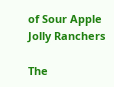of Sour Apple Jolly Ranchers

The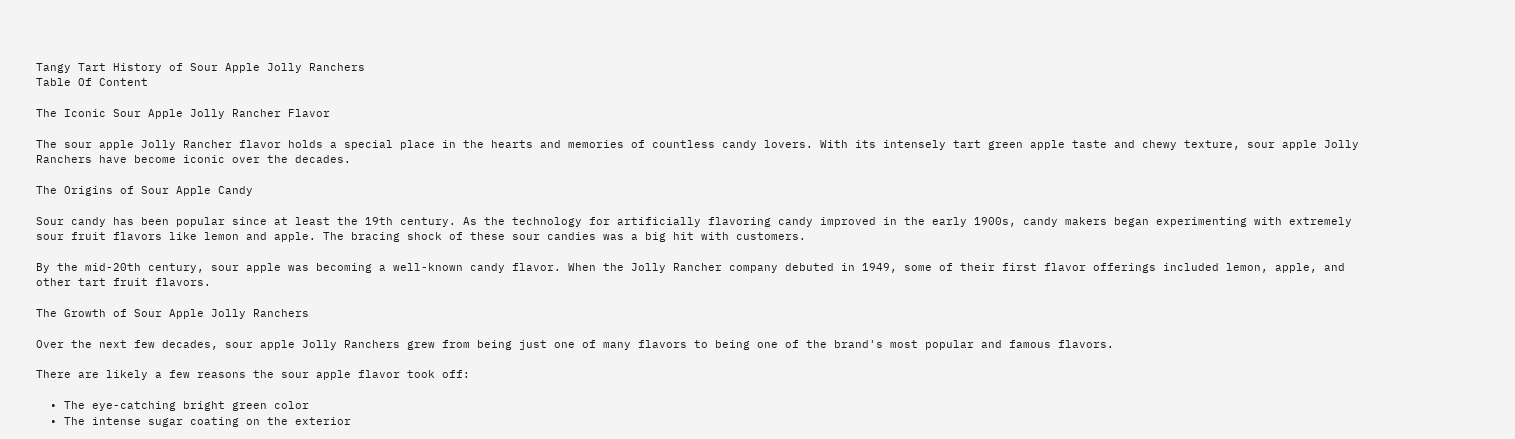Tangy Tart History of Sour Apple Jolly Ranchers
Table Of Content

The Iconic Sour Apple Jolly Rancher Flavor

The sour apple Jolly Rancher flavor holds a special place in the hearts and memories of countless candy lovers. With its intensely tart green apple taste and chewy texture, sour apple Jolly Ranchers have become iconic over the decades.

The Origins of Sour Apple Candy

Sour candy has been popular since at least the 19th century. As the technology for artificially flavoring candy improved in the early 1900s, candy makers began experimenting with extremely sour fruit flavors like lemon and apple. The bracing shock of these sour candies was a big hit with customers.

By the mid-20th century, sour apple was becoming a well-known candy flavor. When the Jolly Rancher company debuted in 1949, some of their first flavor offerings included lemon, apple, and other tart fruit flavors.

The Growth of Sour Apple Jolly Ranchers

Over the next few decades, sour apple Jolly Ranchers grew from being just one of many flavors to being one of the brand's most popular and famous flavors.

There are likely a few reasons the sour apple flavor took off:

  • The eye-catching bright green color
  • The intense sugar coating on the exterior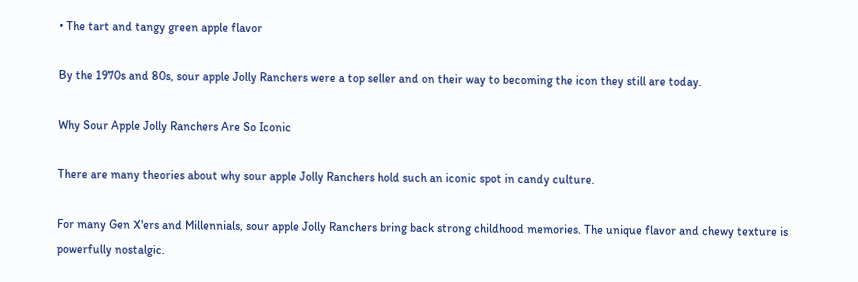• The tart and tangy green apple flavor

By the 1970s and 80s, sour apple Jolly Ranchers were a top seller and on their way to becoming the icon they still are today.

Why Sour Apple Jolly Ranchers Are So Iconic

There are many theories about why sour apple Jolly Ranchers hold such an iconic spot in candy culture.

For many Gen X'ers and Millennials, sour apple Jolly Ranchers bring back strong childhood memories. The unique flavor and chewy texture is powerfully nostalgic.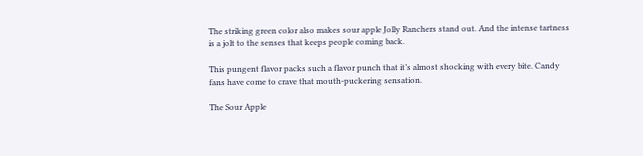The striking green color also makes sour apple Jolly Ranchers stand out. And the intense tartness is a jolt to the senses that keeps people coming back.

This pungent flavor packs such a flavor punch that it’s almost shocking with every bite. Candy fans have come to crave that mouth-puckering sensation.

The Sour Apple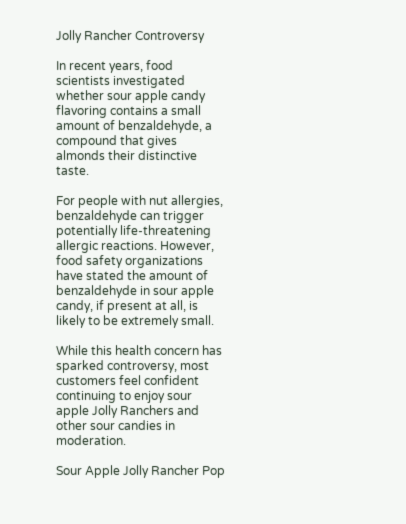Jolly Rancher Controversy

In recent years, food scientists investigated whether sour apple candy flavoring contains a small amount of benzaldehyde, a compound that gives almonds their distinctive taste.

For people with nut allergies, benzaldehyde can trigger potentially life-threatening allergic reactions. However, food safety organizations have stated the amount of benzaldehyde in sour apple candy, if present at all, is likely to be extremely small.

While this health concern has sparked controversy, most customers feel confident continuing to enjoy sour apple Jolly Ranchers and other sour candies in moderation.

Sour Apple Jolly Rancher Pop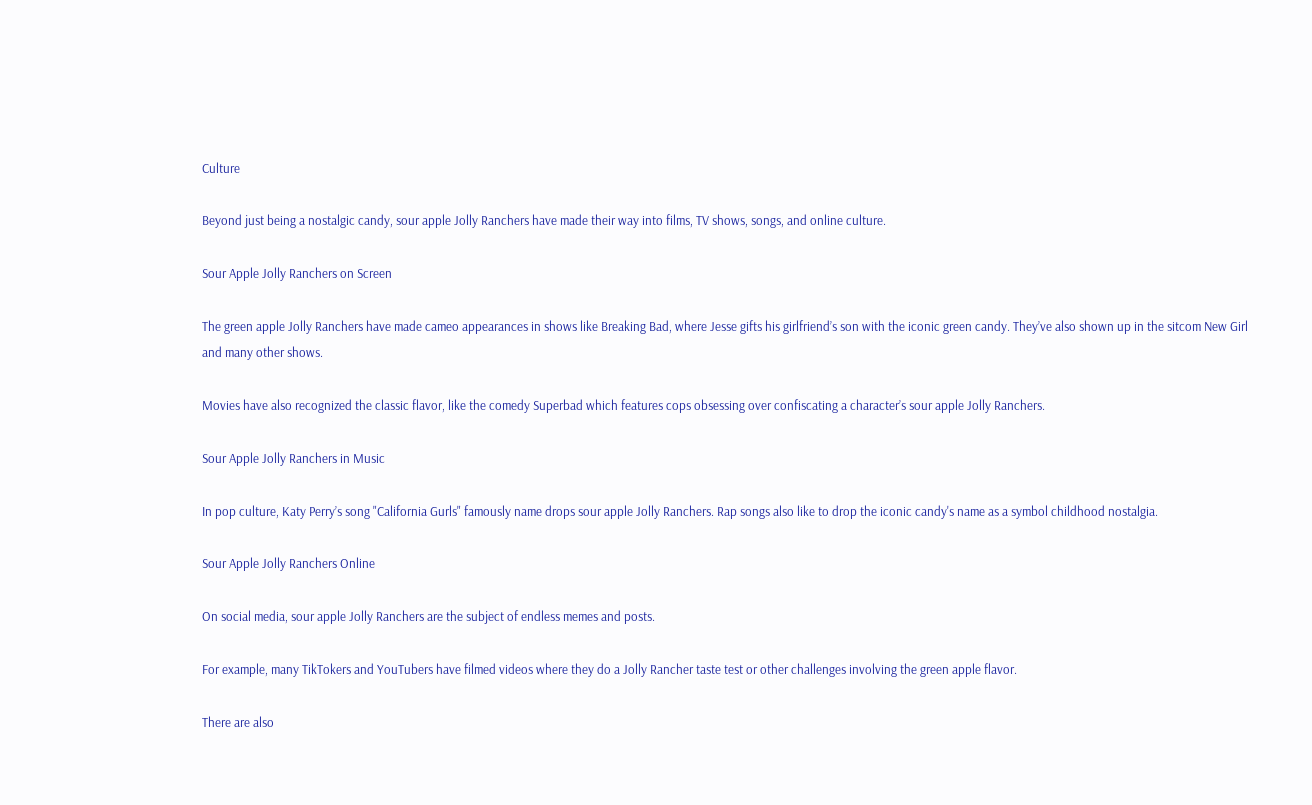Culture

Beyond just being a nostalgic candy, sour apple Jolly Ranchers have made their way into films, TV shows, songs, and online culture.

Sour Apple Jolly Ranchers on Screen

The green apple Jolly Ranchers have made cameo appearances in shows like Breaking Bad, where Jesse gifts his girlfriend’s son with the iconic green candy. They’ve also shown up in the sitcom New Girl and many other shows.

Movies have also recognized the classic flavor, like the comedy Superbad which features cops obsessing over confiscating a character’s sour apple Jolly Ranchers.

Sour Apple Jolly Ranchers in Music

In pop culture, Katy Perry’s song "California Gurls" famously name drops sour apple Jolly Ranchers. Rap songs also like to drop the iconic candy's name as a symbol childhood nostalgia.

Sour Apple Jolly Ranchers Online

On social media, sour apple Jolly Ranchers are the subject of endless memes and posts.

For example, many TikTokers and YouTubers have filmed videos where they do a Jolly Rancher taste test or other challenges involving the green apple flavor.

There are also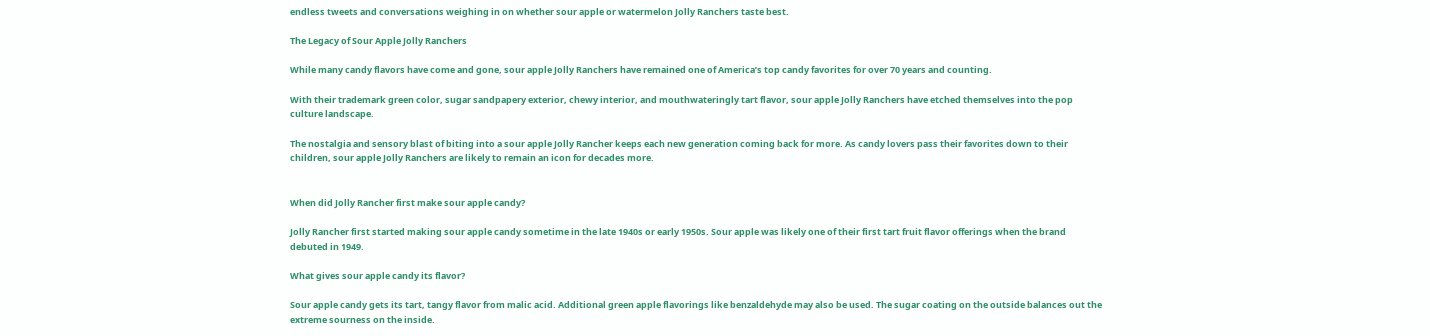endless tweets and conversations weighing in on whether sour apple or watermelon Jolly Ranchers taste best.

The Legacy of Sour Apple Jolly Ranchers

While many candy flavors have come and gone, sour apple Jolly Ranchers have remained one of America’s top candy favorites for over 70 years and counting.

With their trademark green color, sugar sandpapery exterior, chewy interior, and mouthwateringly tart flavor, sour apple Jolly Ranchers have etched themselves into the pop culture landscape.

The nostalgia and sensory blast of biting into a sour apple Jolly Rancher keeps each new generation coming back for more. As candy lovers pass their favorites down to their children, sour apple Jolly Ranchers are likely to remain an icon for decades more.


When did Jolly Rancher first make sour apple candy?

Jolly Rancher first started making sour apple candy sometime in the late 1940s or early 1950s. Sour apple was likely one of their first tart fruit flavor offerings when the brand debuted in 1949.

What gives sour apple candy its flavor?

Sour apple candy gets its tart, tangy flavor from malic acid. Additional green apple flavorings like benzaldehyde may also be used. The sugar coating on the outside balances out the extreme sourness on the inside.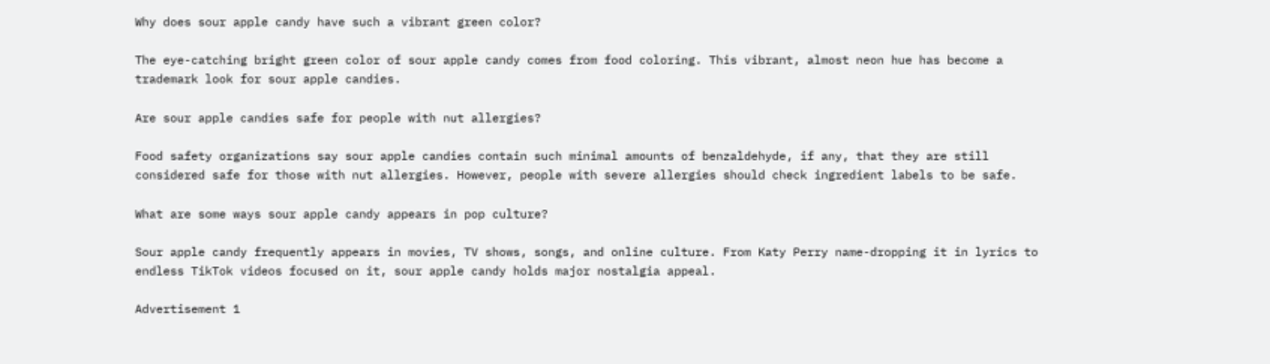Why does sour apple candy have such a vibrant green color?

The eye-catching bright green color of sour apple candy comes from food coloring. This vibrant, almost neon hue has become a trademark look for sour apple candies.

Are sour apple candies safe for people with nut allergies?

Food safety organizations say sour apple candies contain such minimal amounts of benzaldehyde, if any, that they are still considered safe for those with nut allergies. However, people with severe allergies should check ingredient labels to be safe.

What are some ways sour apple candy appears in pop culture?

Sour apple candy frequently appears in movies, TV shows, songs, and online culture. From Katy Perry name-dropping it in lyrics to endless TikTok videos focused on it, sour apple candy holds major nostalgia appeal.

Advertisement 1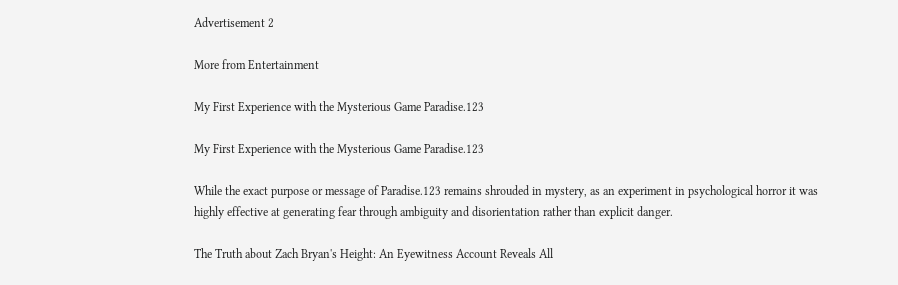Advertisement 2

More from Entertainment

My First Experience with the Mysterious Game Paradise.123

My First Experience with the Mysterious Game Paradise.123

While the exact purpose or message of Paradise.123 remains shrouded in mystery, as an experiment in psychological horror it was highly effective at generating fear through ambiguity and disorientation rather than explicit danger.

The Truth about Zach Bryan's Height: An Eyewitness Account Reveals All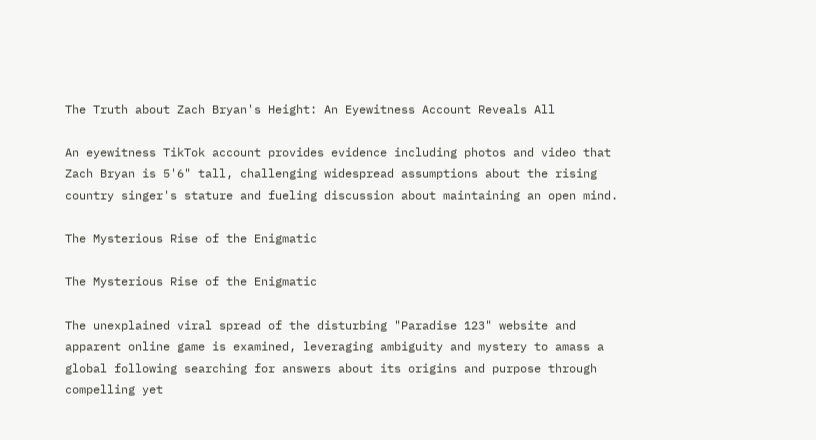The Truth about Zach Bryan's Height: An Eyewitness Account Reveals All

An eyewitness TikTok account provides evidence including photos and video that Zach Bryan is 5'6" tall, challenging widespread assumptions about the rising country singer's stature and fueling discussion about maintaining an open mind.

The Mysterious Rise of the Enigmatic

The Mysterious Rise of the Enigmatic

The unexplained viral spread of the disturbing "Paradise 123" website and apparent online game is examined, leveraging ambiguity and mystery to amass a global following searching for answers about its origins and purpose through compelling yet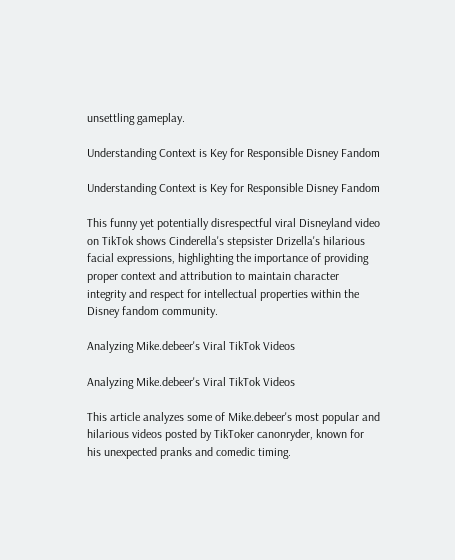unsettling gameplay.

Understanding Context is Key for Responsible Disney Fandom

Understanding Context is Key for Responsible Disney Fandom

This funny yet potentially disrespectful viral Disneyland video on TikTok shows Cinderella's stepsister Drizella's hilarious facial expressions, highlighting the importance of providing proper context and attribution to maintain character integrity and respect for intellectual properties within the Disney fandom community.

Analyzing Mike.debeer's Viral TikTok Videos

Analyzing Mike.debeer's Viral TikTok Videos

This article analyzes some of Mike.debeer's most popular and hilarious videos posted by TikToker canonryder, known for his unexpected pranks and comedic timing.